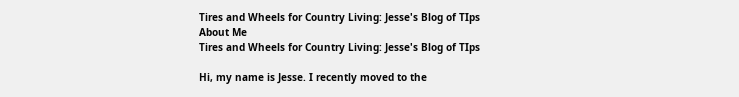Tires and Wheels for Country Living: Jesse's Blog of TIps
About Me
Tires and Wheels for Country Living: Jesse's Blog of TIps

Hi, my name is Jesse. I recently moved to the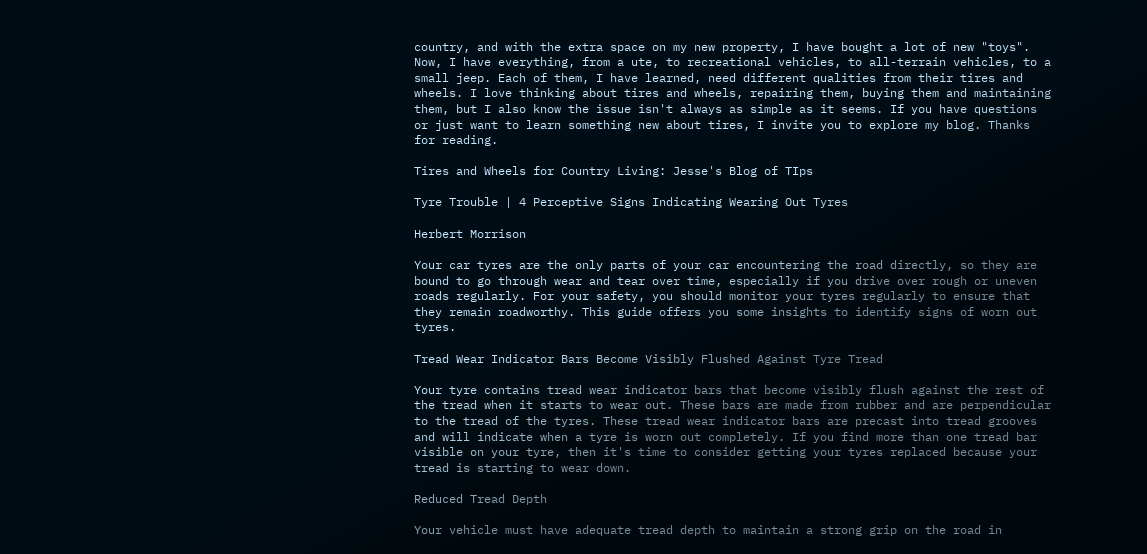country, and with the extra space on my new property, I have bought a lot of new "toys". Now, I have everything, from a ute, to recreational vehicles, to all-terrain vehicles, to a small jeep. Each of them, I have learned, need different qualities from their tires and wheels. I love thinking about tires and wheels, repairing them, buying them and maintaining them, but I also know the issue isn't always as simple as it seems. If you have questions or just want to learn something new about tires, I invite you to explore my blog. Thanks for reading.

Tires and Wheels for Country Living: Jesse's Blog of TIps

Tyre Trouble | 4 Perceptive Signs Indicating Wearing Out Tyres

Herbert Morrison

Your car tyres are the only parts of your car encountering the road directly, so they are bound to go through wear and tear over time, especially if you drive over rough or uneven roads regularly. For your safety, you should monitor your tyres regularly to ensure that they remain roadworthy. This guide offers you some insights to identify signs of worn out tyres.

Tread Wear Indicator Bars Become Visibly Flushed Against Tyre Tread

Your tyre contains tread wear indicator bars that become visibly flush against the rest of the tread when it starts to wear out. These bars are made from rubber and are perpendicular to the tread of the tyres. These tread wear indicator bars are precast into tread grooves and will indicate when a tyre is worn out completely. If you find more than one tread bar visible on your tyre, then it's time to consider getting your tyres replaced because your tread is starting to wear down.

Reduced Tread Depth

Your vehicle must have adequate tread depth to maintain a strong grip on the road in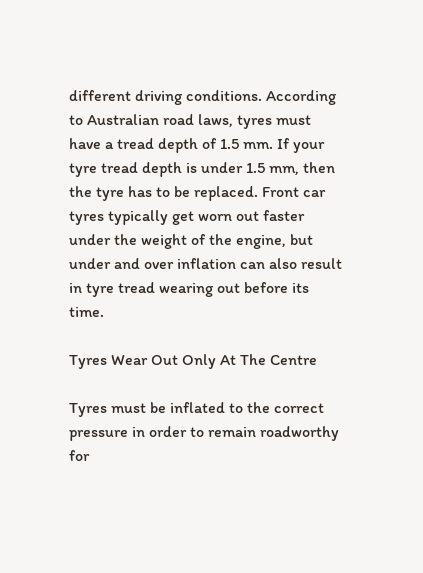different driving conditions. According to Australian road laws, tyres must have a tread depth of 1.5 mm. If your tyre tread depth is under 1.5 mm, then the tyre has to be replaced. Front car tyres typically get worn out faster under the weight of the engine, but under and over inflation can also result in tyre tread wearing out before its time.

Tyres Wear Out Only At The Centre

Tyres must be inflated to the correct pressure in order to remain roadworthy for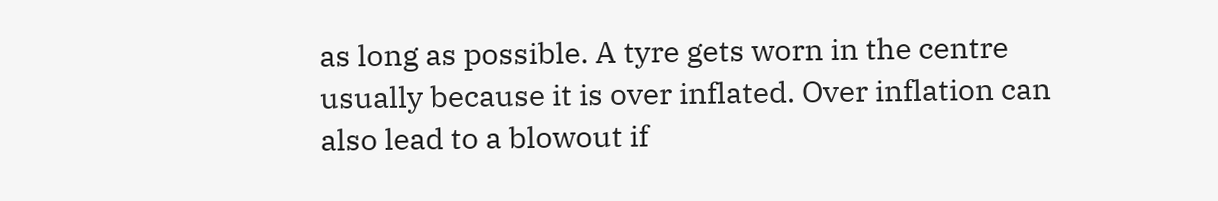as long as possible. A tyre gets worn in the centre usually because it is over inflated. Over inflation can also lead to a blowout if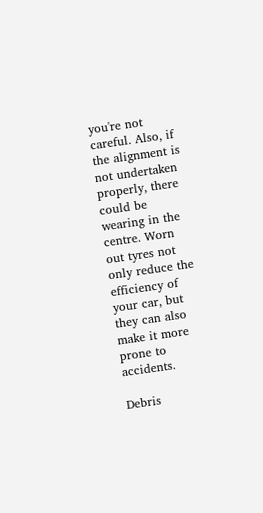you're not careful. Also, if the alignment is not undertaken properly, there could be wearing in the centre. Worn out tyres not only reduce the efficiency of your car, but they can also make it more prone to accidents.

Debris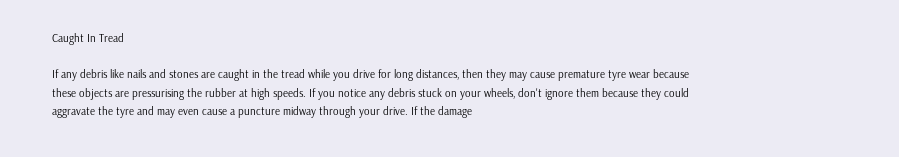Caught In Tread

If any debris like nails and stones are caught in the tread while you drive for long distances, then they may cause premature tyre wear because these objects are pressurising the rubber at high speeds. If you notice any debris stuck on your wheels, don't ignore them because they could aggravate the tyre and may even cause a puncture midway through your drive. If the damage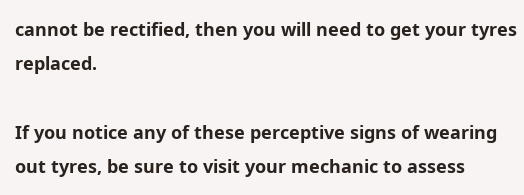cannot be rectified, then you will need to get your tyres replaced.

If you notice any of these perceptive signs of wearing out tyres, be sure to visit your mechanic to assess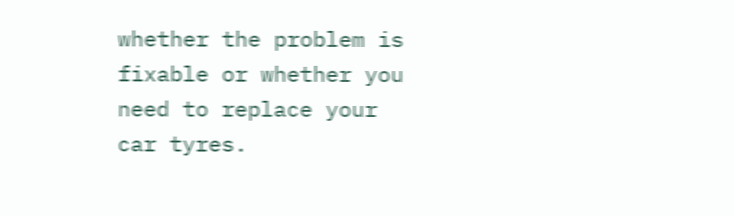whether the problem is fixable or whether you need to replace your car tyres.